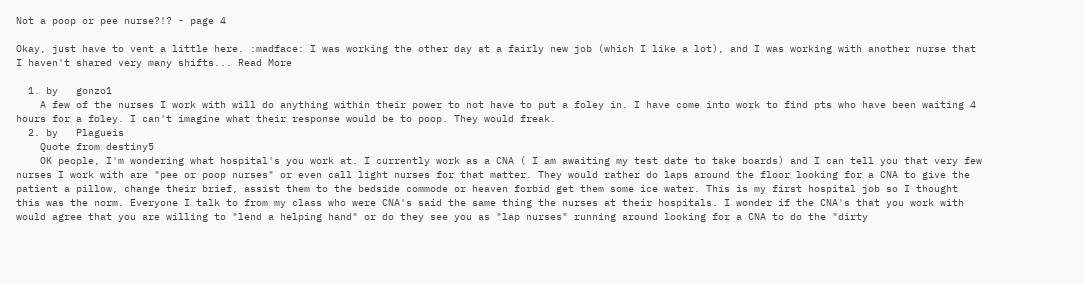Not a poop or pee nurse?!? - page 4

Okay, just have to vent a little here. :madface: I was working the other day at a fairly new job (which I like a lot), and I was working with another nurse that I haven't shared very many shifts... Read More

  1. by   gonzo1
    A few of the nurses I work with will do anything within their power to not have to put a foley in. I have come into work to find pts who have been waiting 4 hours for a foley. I can't imagine what their response would be to poop. They would freak.
  2. by   Plagueis
    Quote from destiny5
    OK people, I'm wondering what hospital's you work at. I currently work as a CNA ( I am awaiting my test date to take boards) and I can tell you that very few nurses I work with are "pee or poop nurses" or even call light nurses for that matter. They would rather do laps around the floor looking for a CNA to give the patient a pillow, change their brief, assist them to the bedside commode or heaven forbid get them some ice water. This is my first hospital job so I thought this was the norm. Everyone I talk to from my class who were CNA's said the same thing the nurses at their hospitals. I wonder if the CNA's that you work with would agree that you are willing to "lend a helping hand" or do they see you as "lap nurses" running around looking for a CNA to do the "dirty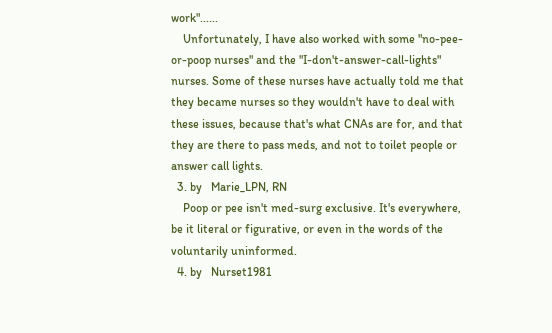work"......
    Unfortunately, I have also worked with some "no-pee-or-poop nurses" and the "I-don't-answer-call-lights" nurses. Some of these nurses have actually told me that they became nurses so they wouldn't have to deal with these issues, because that's what CNAs are for, and that they are there to pass meds, and not to toilet people or answer call lights.
  3. by   Marie_LPN, RN
    Poop or pee isn't med-surg exclusive. It's everywhere, be it literal or figurative, or even in the words of the voluntarily uninformed.
  4. by   Nurset1981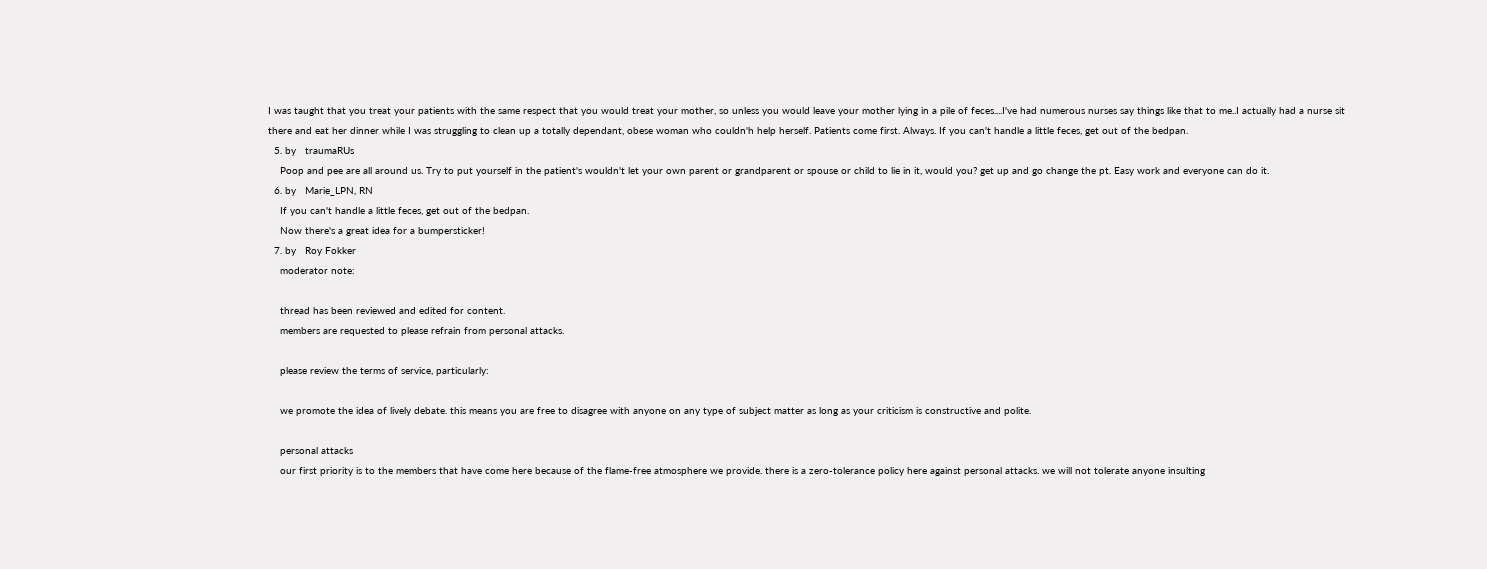I was taught that you treat your patients with the same respect that you would treat your mother, so unless you would leave your mother lying in a pile of feces....I've had numerous nurses say things like that to me..I actually had a nurse sit there and eat her dinner while I was struggling to clean up a totally dependant, obese woman who couldn'h help herself. Patients come first. Always. If you can't handle a little feces, get out of the bedpan.
  5. by   traumaRUs
    Poop and pee are all around us. Try to put yourself in the patient's wouldn't let your own parent or grandparent or spouse or child to lie in it, would you? get up and go change the pt. Easy work and everyone can do it.
  6. by   Marie_LPN, RN
    If you can't handle a little feces, get out of the bedpan.
    Now there's a great idea for a bumpersticker!
  7. by   Roy Fokker
    moderator note:

    thread has been reviewed and edited for content.
    members are requested to please refrain from personal attacks.

    please review the terms of service, particularly:

    we promote the idea of lively debate. this means you are free to disagree with anyone on any type of subject matter as long as your criticism is constructive and polite.

    personal attacks
    our first priority is to the members that have come here because of the flame-free atmosphere we provide. there is a zero-tolerance policy here against personal attacks. we will not tolerate anyone insulting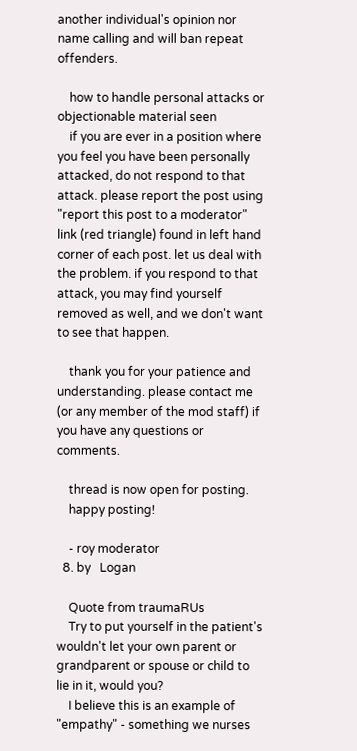another individual's opinion nor name calling and will ban repeat offenders.

    how to handle personal attacks or objectionable material seen
    if you are ever in a position where you feel you have been personally attacked, do not respond to that attack. please report the post using "report this post to a moderator" link (red triangle) found in left hand corner of each post. let us deal with the problem. if you respond to that attack, you may find yourself removed as well, and we don't want to see that happen.

    thank you for your patience and understanding. please contact me (or any member of the mod staff) if you have any questions or comments.

    thread is now open for posting.
    happy posting!

    - roy moderator
  8. by   Logan

    Quote from traumaRUs
    Try to put yourself in the patient's wouldn't let your own parent or grandparent or spouse or child to lie in it, would you?
    I believe this is an example of "empathy" - something we nurses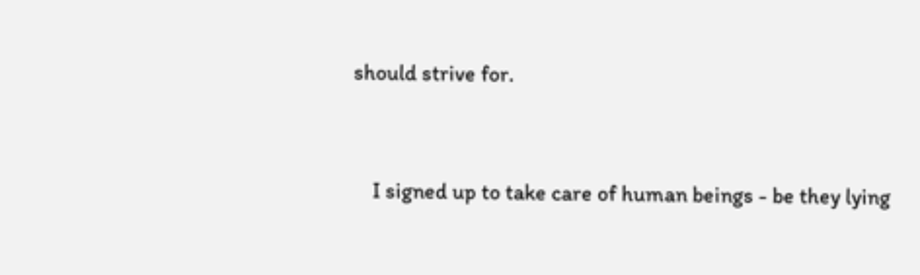should strive for.


    I signed up to take care of human beings - be they lying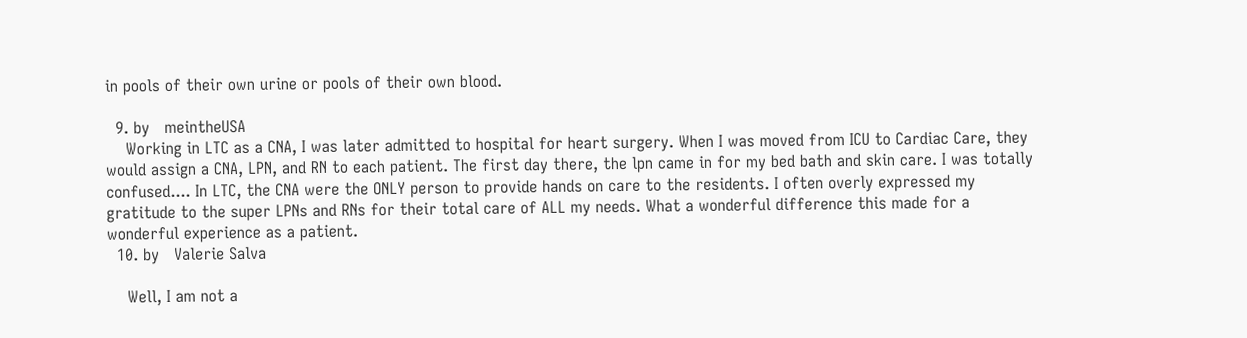in pools of their own urine or pools of their own blood.

  9. by   meintheUSA
    Working in LTC as a CNA, I was later admitted to hospital for heart surgery. When I was moved from ICU to Cardiac Care, they would assign a CNA, LPN, and RN to each patient. The first day there, the lpn came in for my bed bath and skin care. I was totally confused.... In LTC, the CNA were the ONLY person to provide hands on care to the residents. I often overly expressed my gratitude to the super LPNs and RNs for their total care of ALL my needs. What a wonderful difference this made for a wonderful experience as a patient.
  10. by   Valerie Salva

    Well, I am not a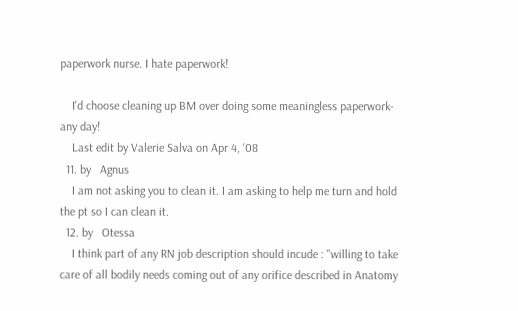paperwork nurse. I hate paperwork!

    I'd choose cleaning up BM over doing some meaningless paperwork- any day!
    Last edit by Valerie Salva on Apr 4, '08
  11. by   Agnus
    I am not asking you to clean it. I am asking to help me turn and hold the pt so I can clean it.
  12. by   Otessa
    I think part of any RN job description should incude : "willing to take care of all bodily needs coming out of any orifice described in Anatomy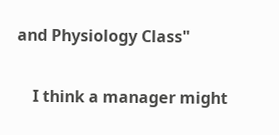and Physiology Class"

    I think a manager might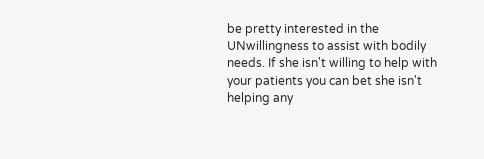be pretty interested in the UNwillingness to assist with bodily needs. If she isn't willing to help with your patients you can bet she isn't helping any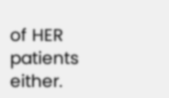of HER patients either.